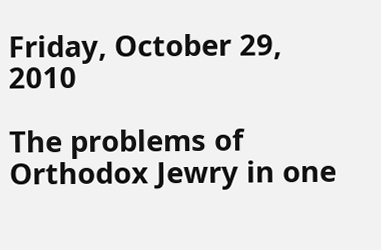Friday, October 29, 2010

The problems of Orthodox Jewry in one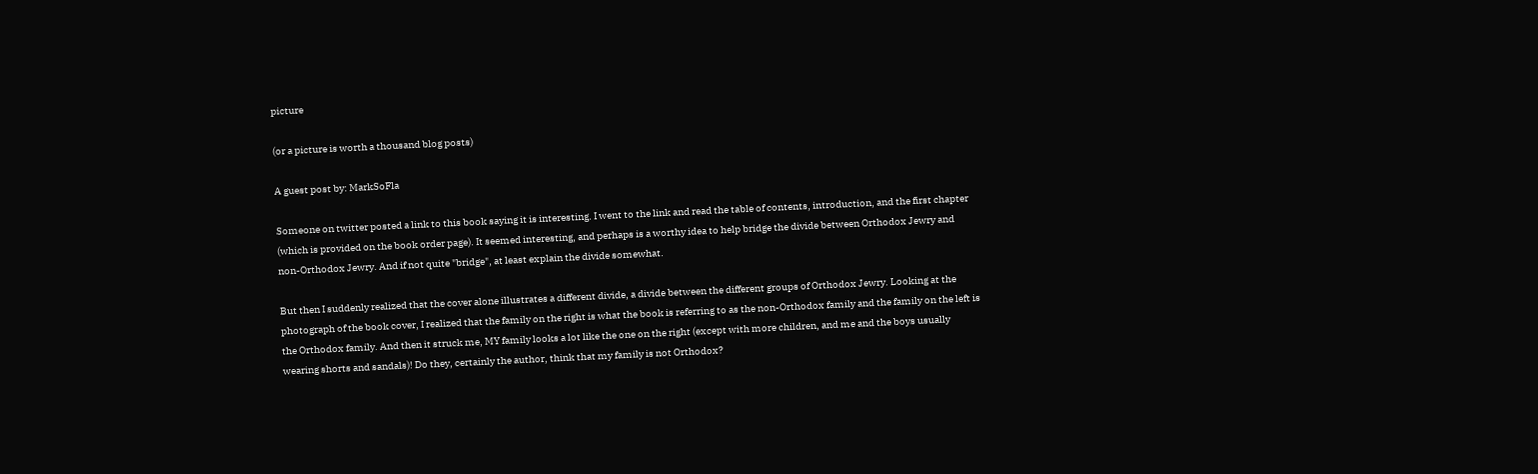picture

(or a picture is worth a thousand blog posts)

A guest post by: MarkSoFla

Someone on twitter posted a link to this book saying it is interesting. I went to the link and read the table of contents, introduction, and the first chapter (which is provided on the book order page). It seemed interesting, and perhaps is a worthy idea to help bridge the divide between Orthodox Jewry and non-Orthodox Jewry. And if not quite "bridge", at least explain the divide somewhat.

But then I suddenly realized that the cover alone illustrates a different divide, a divide between the different groups of Orthodox Jewry. Looking at the photograph of the book cover, I realized that the family on the right is what the book is referring to as the non-Orthodox family and the family on the left is the Orthodox family. And then it struck me, MY family looks a lot like the one on the right (except with more children, and me and the boys usually wearing shorts and sandals)! Do they, certainly the author, think that my family is not Orthodox?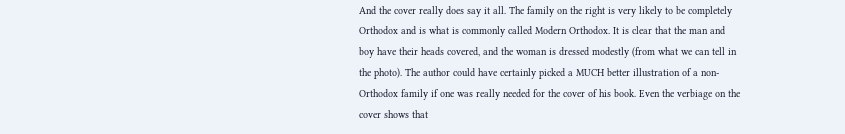And the cover really does say it all. The family on the right is very likely to be completely Orthodox and is what is commonly called Modern Orthodox. It is clear that the man and boy have their heads covered, and the woman is dressed modestly (from what we can tell in the photo). The author could have certainly picked a MUCH better illustration of a non-Orthodox family if one was really needed for the cover of his book. Even the verbiage on the cover shows that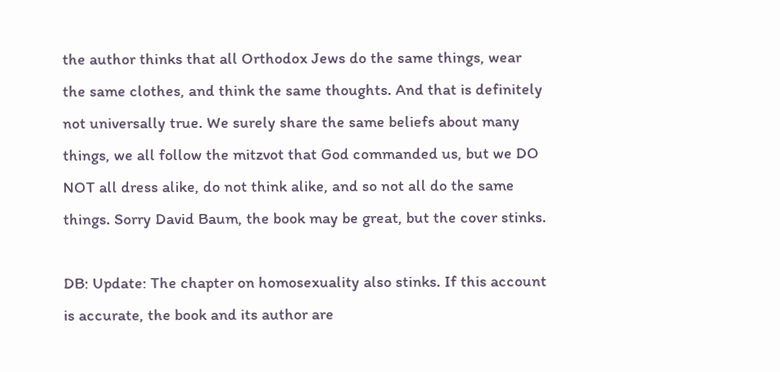the author thinks that all Orthodox Jews do the same things, wear the same clothes, and think the same thoughts. And that is definitely not universally true. We surely share the same beliefs about many things, we all follow the mitzvot that God commanded us, but we DO NOT all dress alike, do not think alike, and so not all do the same things. Sorry David Baum, the book may be great, but the cover stinks.

DB: Update: The chapter on homosexuality also stinks. If this account is accurate, the book and its author are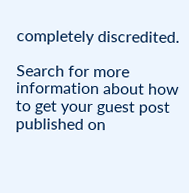completely discredited.

Search for more information about how to get your guest post published on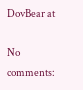DovBear at

No comments: